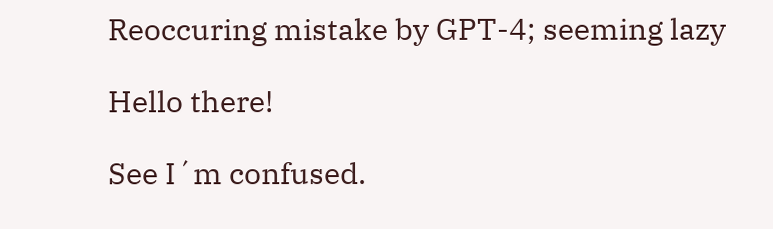Reoccuring mistake by GPT-4; seeming lazy

Hello there!

See I´m confused.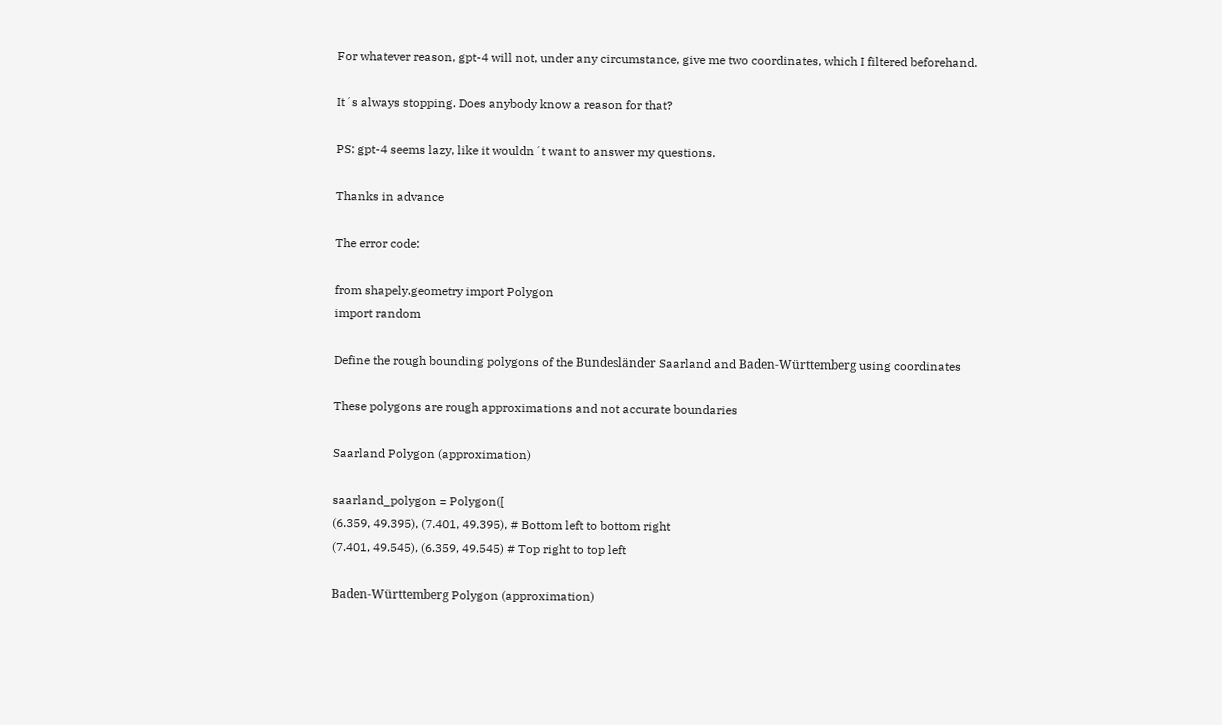For whatever reason, gpt-4 will not, under any circumstance, give me two coordinates, which I filtered beforehand.

It´s always stopping. Does anybody know a reason for that?

PS: gpt-4 seems lazy, like it wouldn´t want to answer my questions.

Thanks in advance

The error code:

from shapely.geometry import Polygon
import random

Define the rough bounding polygons of the Bundesländer Saarland and Baden-Württemberg using coordinates

These polygons are rough approximations and not accurate boundaries

Saarland Polygon (approximation)

saarland_polygon = Polygon([
(6.359, 49.395), (7.401, 49.395), # Bottom left to bottom right
(7.401, 49.545), (6.359, 49.545) # Top right to top left

Baden-Württemberg Polygon (approximation)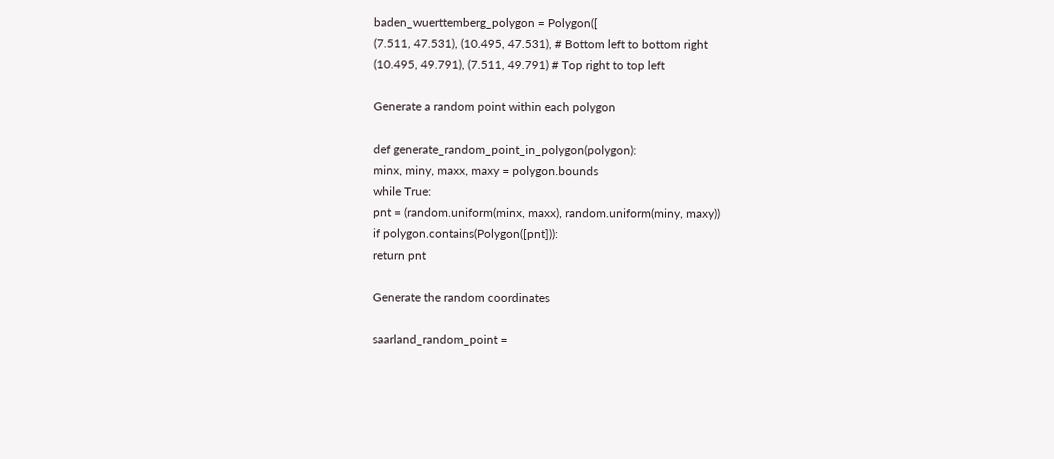baden_wuerttemberg_polygon = Polygon([
(7.511, 47.531), (10.495, 47.531), # Bottom left to bottom right
(10.495, 49.791), (7.511, 49.791) # Top right to top left

Generate a random point within each polygon

def generate_random_point_in_polygon(polygon):
minx, miny, maxx, maxy = polygon.bounds
while True:
pnt = (random.uniform(minx, maxx), random.uniform(miny, maxy))
if polygon.contains(Polygon([pnt])):
return pnt

Generate the random coordinates

saarland_random_point =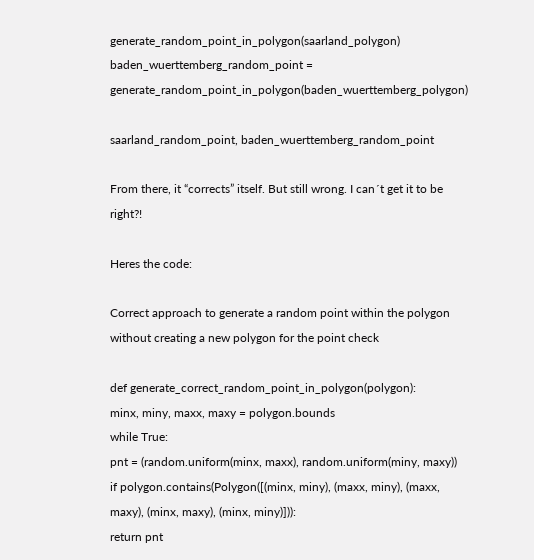generate_random_point_in_polygon(saarland_polygon)
baden_wuerttemberg_random_point = generate_random_point_in_polygon(baden_wuerttemberg_polygon)

saarland_random_point, baden_wuerttemberg_random_point

From there, it “corrects” itself. But still wrong. I can´t get it to be right?!

Heres the code:

Correct approach to generate a random point within the polygon without creating a new polygon for the point check

def generate_correct_random_point_in_polygon(polygon):
minx, miny, maxx, maxy = polygon.bounds
while True:
pnt = (random.uniform(minx, maxx), random.uniform(miny, maxy))
if polygon.contains(Polygon([(minx, miny), (maxx, miny), (maxx, maxy), (minx, maxy), (minx, miny)])):
return pnt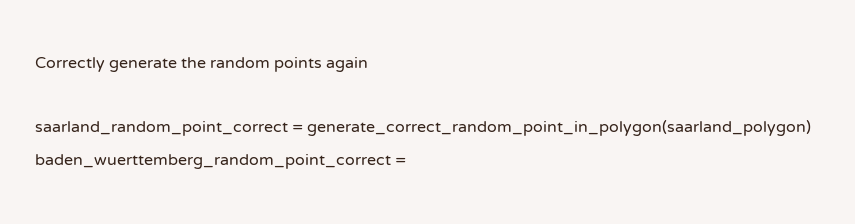Correctly generate the random points again

saarland_random_point_correct = generate_correct_random_point_in_polygon(saarland_polygon)
baden_wuerttemberg_random_point_correct =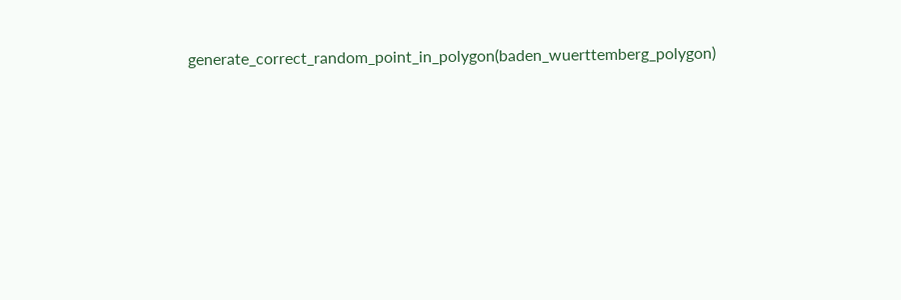generate_correct_random_point_in_polygon(baden_wuerttemberg_polygon)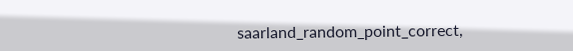saarland_random_point_correct,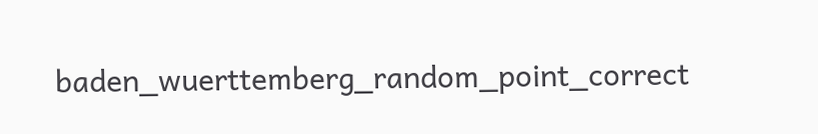baden_wuerttemberg_random_point_correct